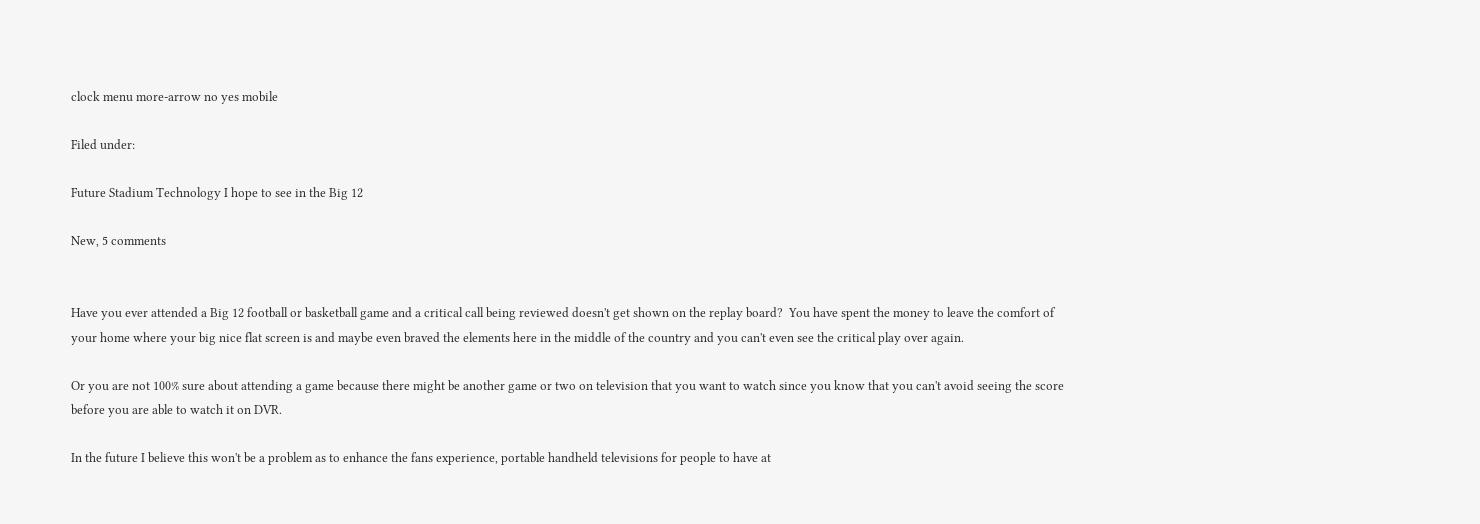clock menu more-arrow no yes mobile

Filed under:

Future Stadium Technology I hope to see in the Big 12

New, 5 comments


Have you ever attended a Big 12 football or basketball game and a critical call being reviewed doesn't get shown on the replay board?  You have spent the money to leave the comfort of your home where your big nice flat screen is and maybe even braved the elements here in the middle of the country and you can't even see the critical play over again.

Or you are not 100% sure about attending a game because there might be another game or two on television that you want to watch since you know that you can't avoid seeing the score before you are able to watch it on DVR.

In the future I believe this won't be a problem as to enhance the fans experience, portable handheld televisions for people to have at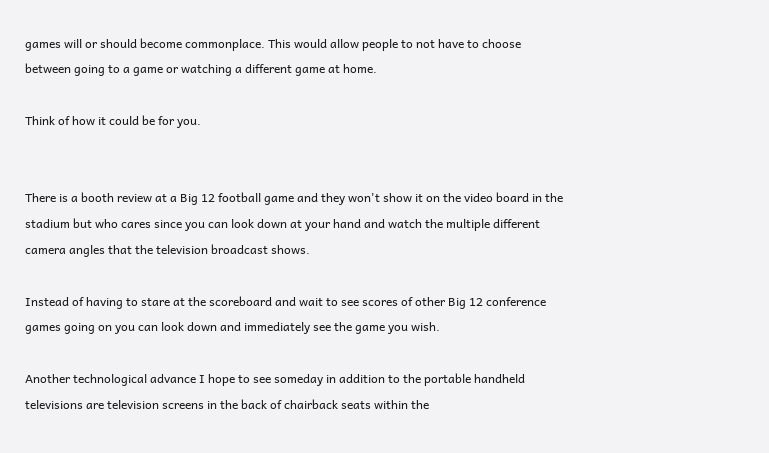games will or should become commonplace. This would allow people to not have to choose between going to a game or watching a different game at home.

Think of how it could be for you.


There is a booth review at a Big 12 football game and they won't show it on the video board in the stadium but who cares since you can look down at your hand and watch the multiple different camera angles that the television broadcast shows.

Instead of having to stare at the scoreboard and wait to see scores of other Big 12 conference games going on you can look down and immediately see the game you wish.

Another technological advance I hope to see someday in addition to the portable handheld televisions are television screens in the back of chairback seats within the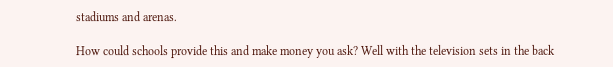stadiums and arenas.

How could schools provide this and make money you ask? Well with the television sets in the back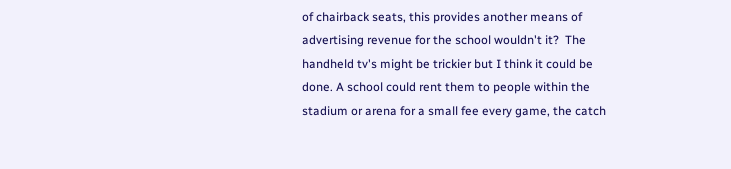of chairback seats, this provides another means of advertising revenue for the school wouldn't it?  The handheld tv's might be trickier but I think it could be done. A school could rent them to people within the stadium or arena for a small fee every game, the catch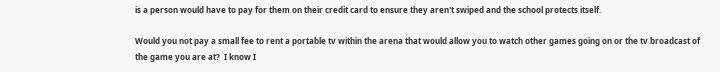is a person would have to pay for them on their credit card to ensure they aren't swiped and the school protects itself.

Would you not pay a small fee to rent a portable tv within the arena that would allow you to watch other games going on or the tv broadcast of the game you are at?  I know I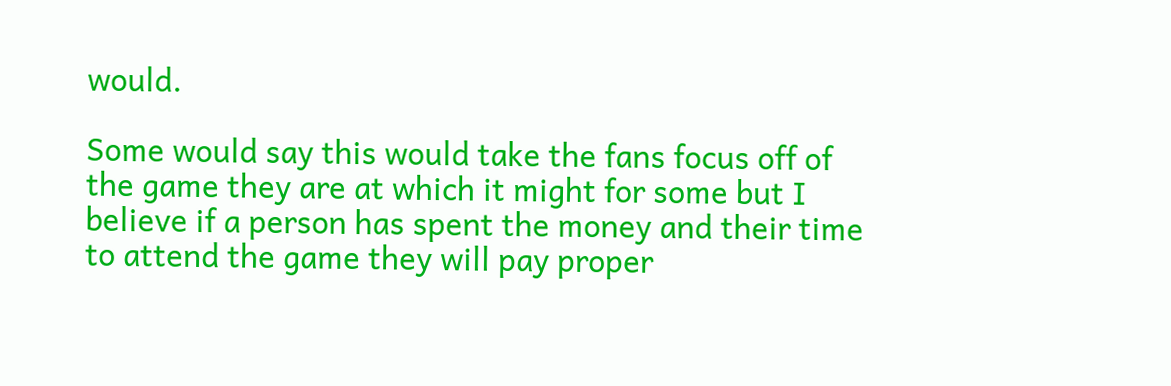would.

Some would say this would take the fans focus off of the game they are at which it might for some but I believe if a person has spent the money and their time to attend the game they will pay proper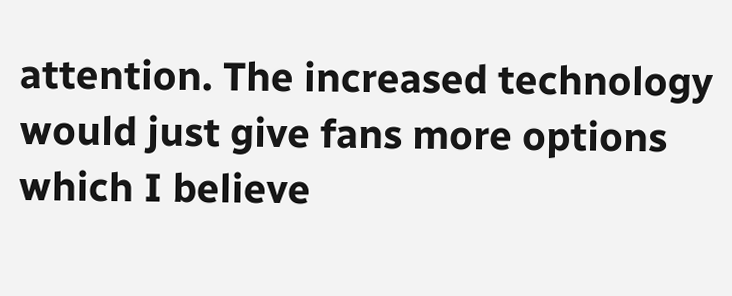attention. The increased technology would just give fans more options which I believe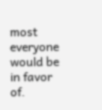most everyone would be in favor of.